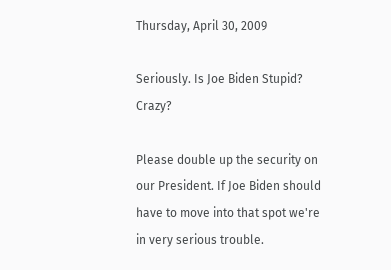Thursday, April 30, 2009

Seriously. Is Joe Biden Stupid? Crazy?

Please double up the security on our President. If Joe Biden should have to move into that spot we're in very serious trouble.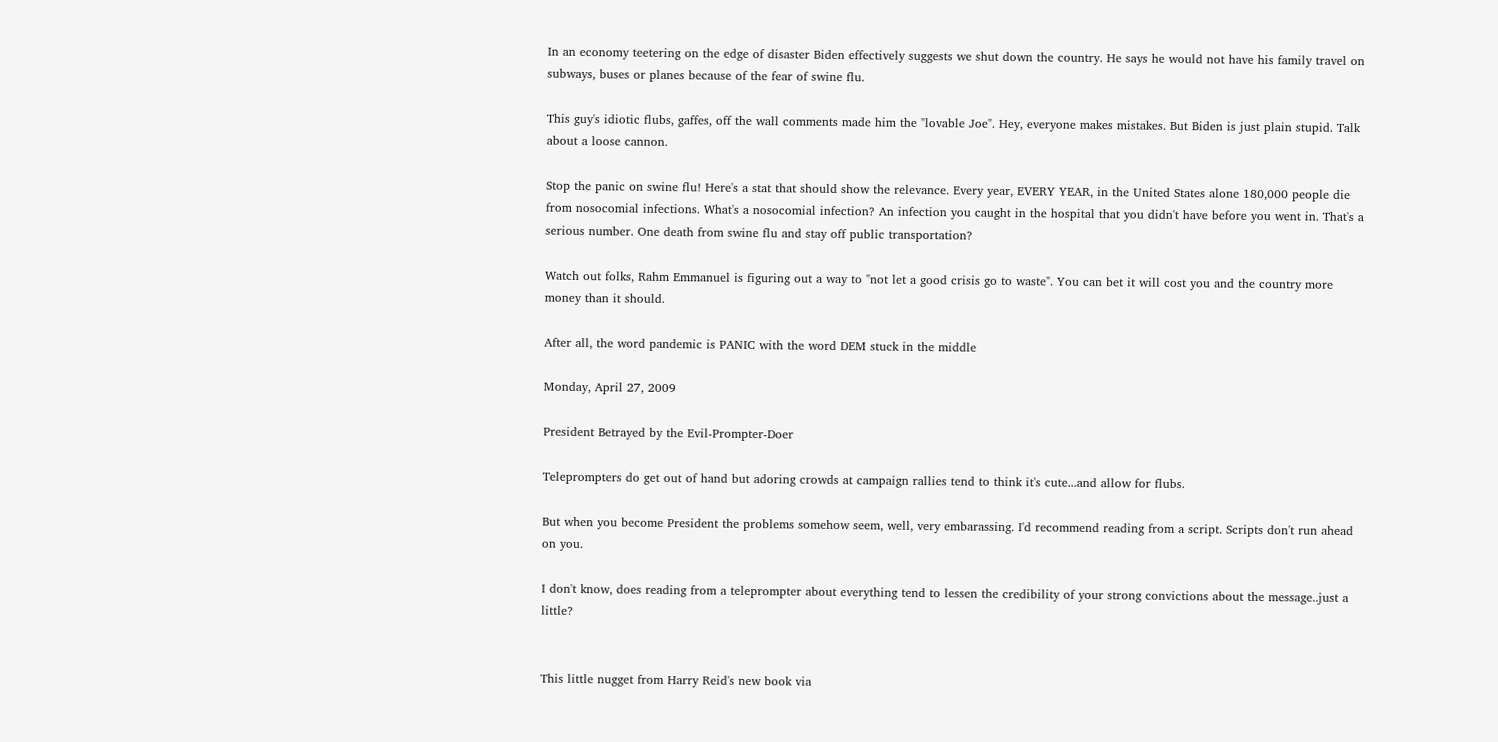In an economy teetering on the edge of disaster Biden effectively suggests we shut down the country. He says he would not have his family travel on subways, buses or planes because of the fear of swine flu.

This guy's idiotic flubs, gaffes, off the wall comments made him the "lovable Joe". Hey, everyone makes mistakes. But Biden is just plain stupid. Talk about a loose cannon.

Stop the panic on swine flu! Here's a stat that should show the relevance. Every year, EVERY YEAR, in the United States alone 180,000 people die from nosocomial infections. What's a nosocomial infection? An infection you caught in the hospital that you didn't have before you went in. That's a serious number. One death from swine flu and stay off public transportation?

Watch out folks, Rahm Emmanuel is figuring out a way to "not let a good crisis go to waste". You can bet it will cost you and the country more money than it should.

After all, the word pandemic is PANIC with the word DEM stuck in the middle

Monday, April 27, 2009

President Betrayed by the Evil-Prompter-Doer

Teleprompters do get out of hand but adoring crowds at campaign rallies tend to think it's cute...and allow for flubs.

But when you become President the problems somehow seem, well, very embarassing. I'd recommend reading from a script. Scripts don't run ahead on you.

I don't know, does reading from a teleprompter about everything tend to lessen the credibility of your strong convictions about the message..just a little?


This little nugget from Harry Reid's new book via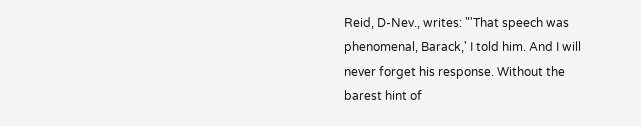Reid, D-Nev., writes: "'That speech was phenomenal, Barack,' I told him. And I will never forget his response. Without the barest hint of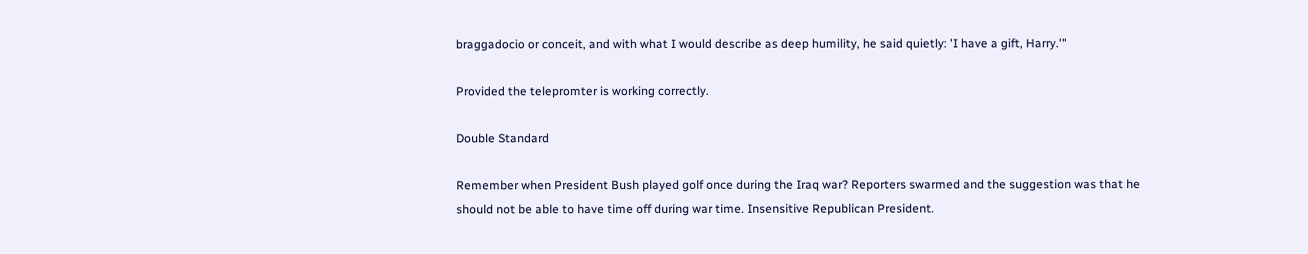braggadocio or conceit, and with what I would describe as deep humility, he said quietly: 'I have a gift, Harry.'"

Provided the telepromter is working correctly.

Double Standard

Remember when President Bush played golf once during the Iraq war? Reporters swarmed and the suggestion was that he should not be able to have time off during war time. Insensitive Republican President.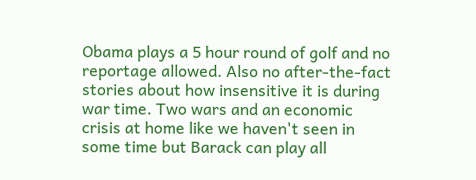Obama plays a 5 hour round of golf and no reportage allowed. Also no after-the-fact stories about how insensitive it is during war time. Two wars and an economic crisis at home like we haven't seen in some time but Barack can play all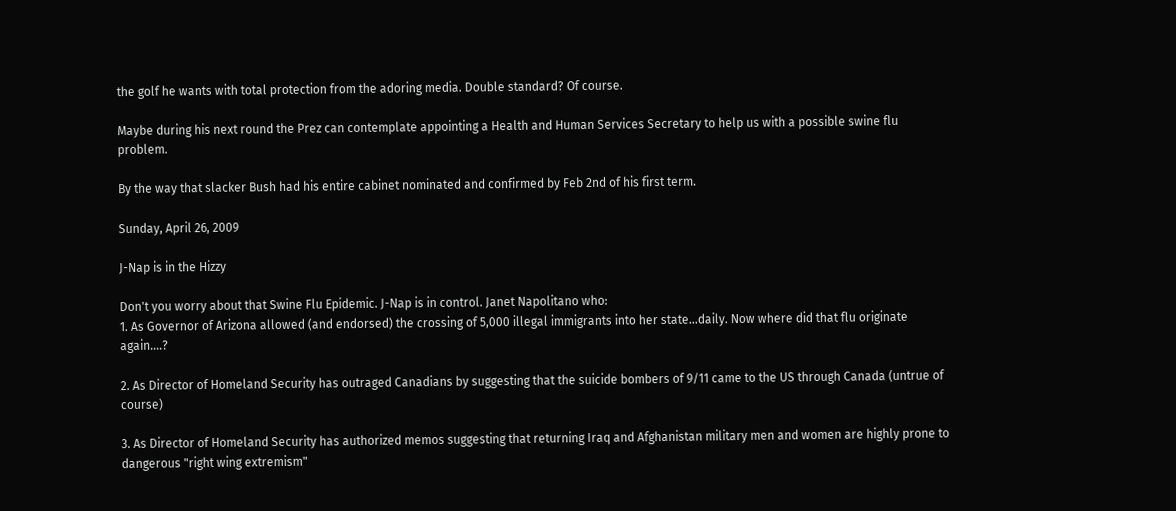the golf he wants with total protection from the adoring media. Double standard? Of course.

Maybe during his next round the Prez can contemplate appointing a Health and Human Services Secretary to help us with a possible swine flu problem.

By the way that slacker Bush had his entire cabinet nominated and confirmed by Feb 2nd of his first term.

Sunday, April 26, 2009

J-Nap is in the Hizzy

Don't you worry about that Swine Flu Epidemic. J-Nap is in control. Janet Napolitano who:
1. As Governor of Arizona allowed (and endorsed) the crossing of 5,000 illegal immigrants into her state...daily. Now where did that flu originate again....?

2. As Director of Homeland Security has outraged Canadians by suggesting that the suicide bombers of 9/11 came to the US through Canada (untrue of course)

3. As Director of Homeland Security has authorized memos suggesting that returning Iraq and Afghanistan military men and women are highly prone to dangerous "right wing extremism"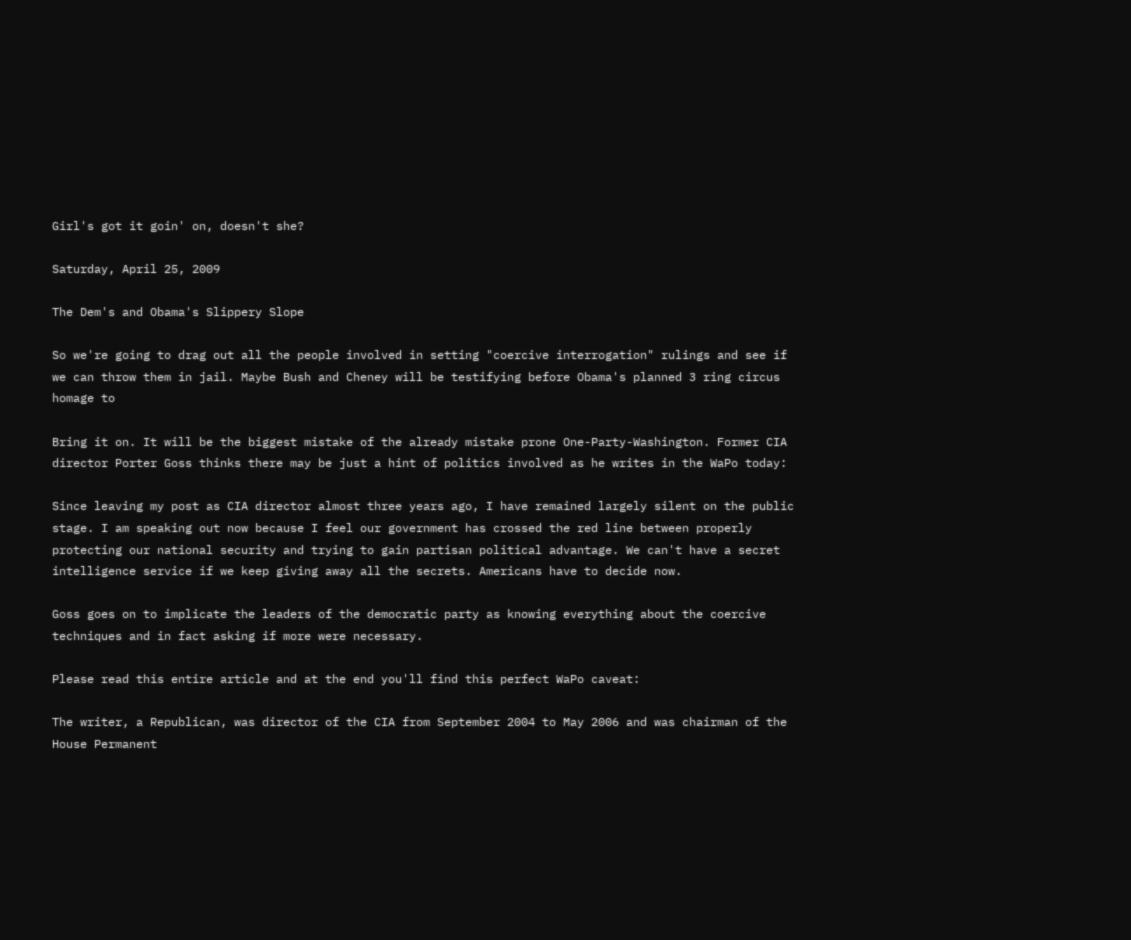Girl's got it goin' on, doesn't she?

Saturday, April 25, 2009

The Dem's and Obama's Slippery Slope

So we're going to drag out all the people involved in setting "coercive interrogation" rulings and see if we can throw them in jail. Maybe Bush and Cheney will be testifying before Obama's planned 3 ring circus homage to

Bring it on. It will be the biggest mistake of the already mistake prone One-Party-Washington. Former CIA director Porter Goss thinks there may be just a hint of politics involved as he writes in the WaPo today:

Since leaving my post as CIA director almost three years ago, I have remained largely silent on the public stage. I am speaking out now because I feel our government has crossed the red line between properly protecting our national security and trying to gain partisan political advantage. We can't have a secret intelligence service if we keep giving away all the secrets. Americans have to decide now.

Goss goes on to implicate the leaders of the democratic party as knowing everything about the coercive techniques and in fact asking if more were necessary.

Please read this entire article and at the end you'll find this perfect WaPo caveat:

The writer, a Republican, was director of the CIA from September 2004 to May 2006 and was chairman of the House Permanent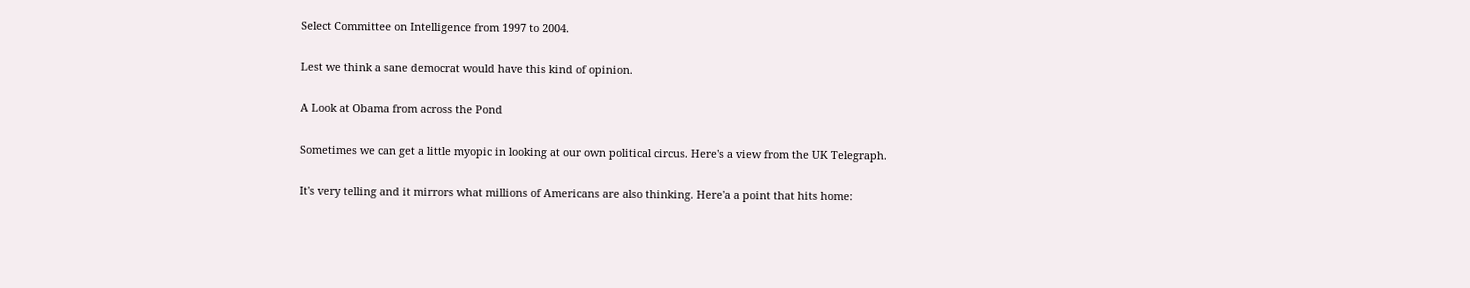Select Committee on Intelligence from 1997 to 2004.

Lest we think a sane democrat would have this kind of opinion.

A Look at Obama from across the Pond

Sometimes we can get a little myopic in looking at our own political circus. Here's a view from the UK Telegraph.

It's very telling and it mirrors what millions of Americans are also thinking. Here'a a point that hits home: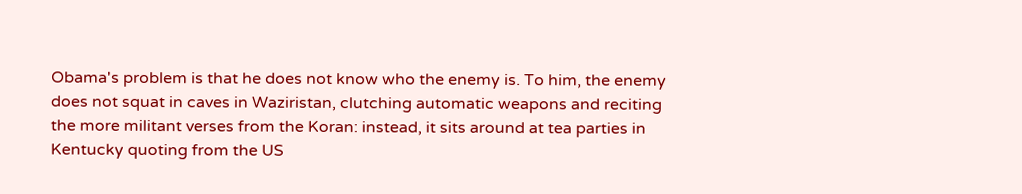Obama's problem is that he does not know who the enemy is. To him, the enemy does not squat in caves in Waziristan, clutching automatic weapons and reciting the more militant verses from the Koran: instead, it sits around at tea parties in Kentucky quoting from the US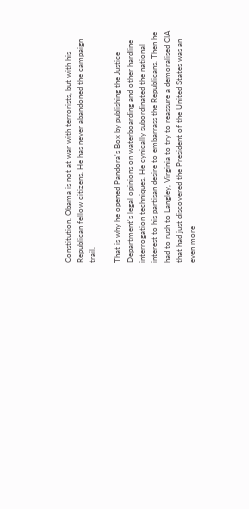Constitution. Obama is not at war with terrorists, but with his Republican fellow citizens. He has never abandoned the campaign trail.

That is why he opened Pandora's Box by publishing the Justice
Department's legal opinions on waterboarding and other hardline interrogation techniques. He cynically subordinated the national interest to his partisan desire to embarrass the Republicans. Then he had to rush to Langley, Virginia to try to reassure a demoralised CIA that had just discovered the President of the United States was an even more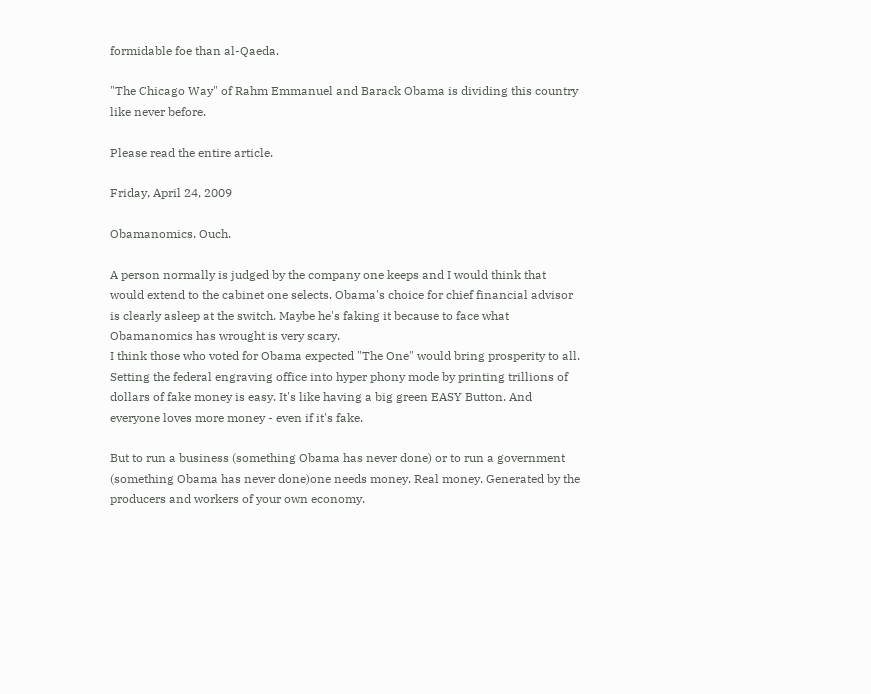formidable foe than al-Qaeda.

"The Chicago Way" of Rahm Emmanuel and Barack Obama is dividing this country like never before.

Please read the entire article.

Friday, April 24, 2009

Obamanomics. Ouch.

A person normally is judged by the company one keeps and I would think that would extend to the cabinet one selects. Obama's choice for chief financial advisor is clearly asleep at the switch. Maybe he's faking it because to face what Obamanomics has wrought is very scary.
I think those who voted for Obama expected "The One" would bring prosperity to all. Setting the federal engraving office into hyper phony mode by printing trillions of dollars of fake money is easy. It's like having a big green EASY Button. And everyone loves more money - even if it's fake.

But to run a business (something Obama has never done) or to run a government (something Obama has never done)one needs money. Real money. Generated by the producers and workers of your own economy.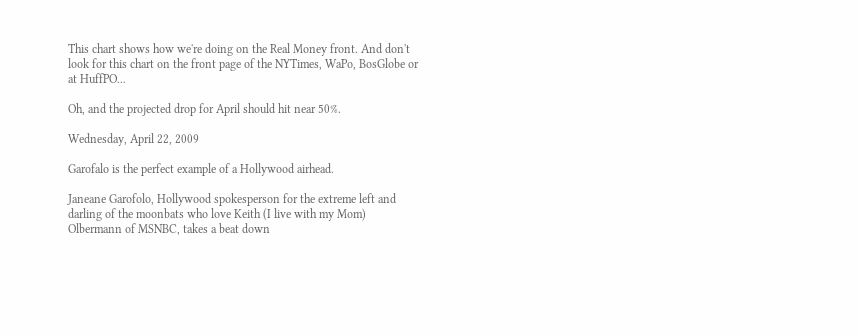This chart shows how we're doing on the Real Money front. And don't look for this chart on the front page of the NYTimes, WaPo, BosGlobe or at HuffPO...

Oh, and the projected drop for April should hit near 50%.

Wednesday, April 22, 2009

Garofalo is the perfect example of a Hollywood airhead.

Janeane Garofolo, Hollywood spokesperson for the extreme left and darling of the moonbats who love Keith (I live with my Mom) Olbermann of MSNBC, takes a beat down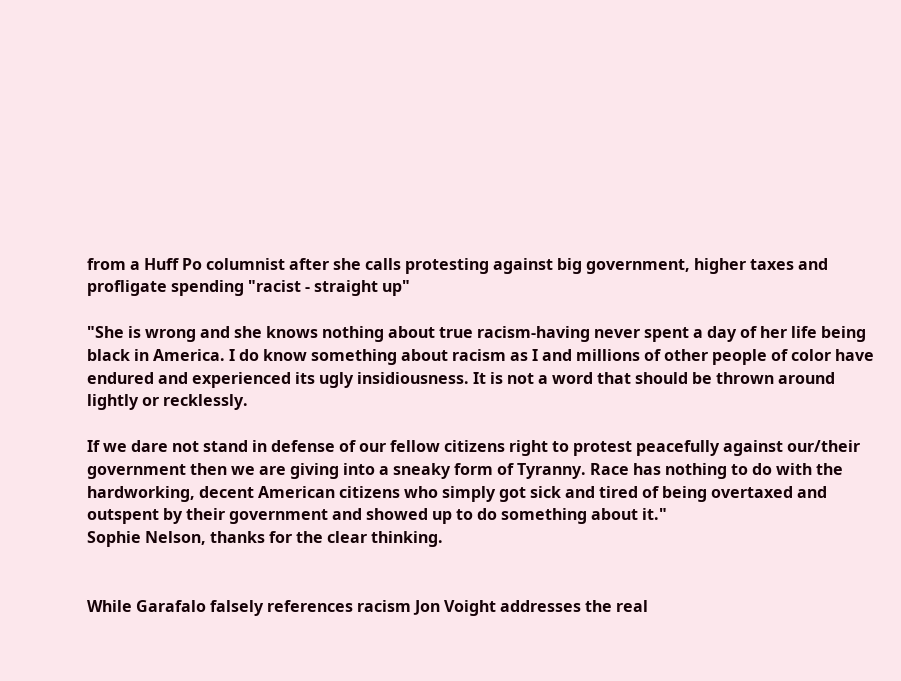from a Huff Po columnist after she calls protesting against big government, higher taxes and profligate spending "racist - straight up"

"She is wrong and she knows nothing about true racism-having never spent a day of her life being black in America. I do know something about racism as I and millions of other people of color have endured and experienced its ugly insidiousness. It is not a word that should be thrown around lightly or recklessly.

If we dare not stand in defense of our fellow citizens right to protest peacefully against our/their government then we are giving into a sneaky form of Tyranny. Race has nothing to do with the hardworking, decent American citizens who simply got sick and tired of being overtaxed and outspent by their government and showed up to do something about it."
Sophie Nelson, thanks for the clear thinking.


While Garafalo falsely references racism Jon Voight addresses the real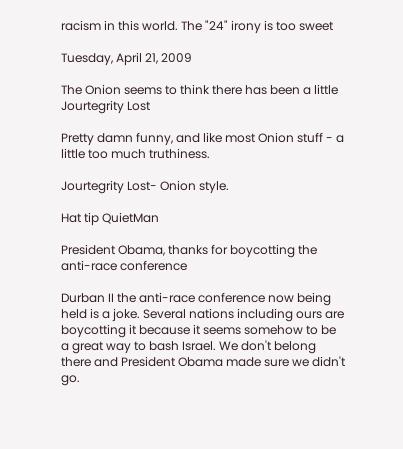racism in this world. The "24" irony is too sweet

Tuesday, April 21, 2009

The Onion seems to think there has been a little Jourtegrity Lost

Pretty damn funny, and like most Onion stuff - a little too much truthiness.

Jourtegrity Lost- Onion style.

Hat tip QuietMan

President Obama, thanks for boycotting the anti-race conference

Durban II the anti-race conference now being held is a joke. Several nations including ours are boycotting it because it seems somehow to be a great way to bash Israel. We don't belong there and President Obama made sure we didn't go.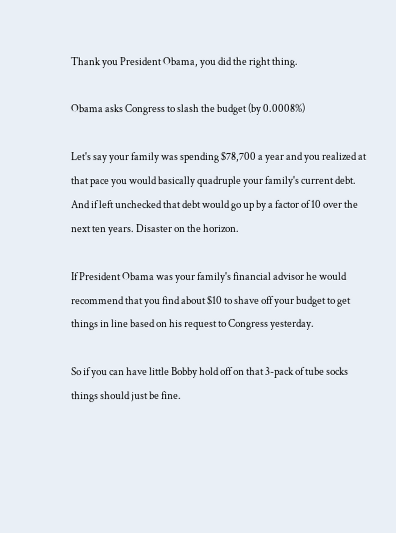Thank you President Obama, you did the right thing.

Obama asks Congress to slash the budget (by 0.0008%)

Let's say your family was spending $78,700 a year and you realized at that pace you would basically quadruple your family's current debt. And if left unchecked that debt would go up by a factor of 10 over the next ten years. Disaster on the horizon.

If President Obama was your family's financial advisor he would recommend that you find about $10 to shave off your budget to get things in line based on his request to Congress yesterday.

So if you can have little Bobby hold off on that 3-pack of tube socks things should just be fine.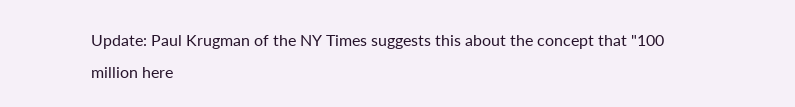Update: Paul Krugman of the NY Times suggests this about the concept that "100 million here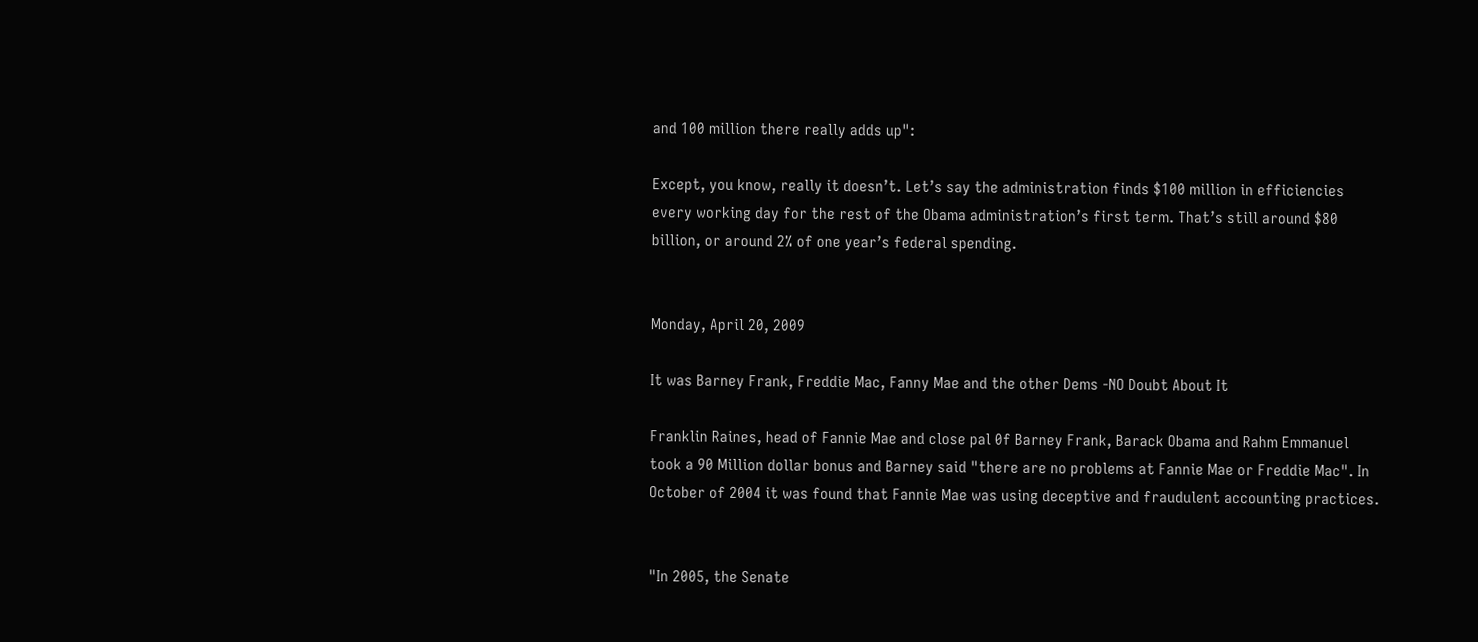and 100 million there really adds up":

Except, you know, really it doesn’t. Let’s say the administration finds $100 million in efficiencies every working day for the rest of the Obama administration’s first term. That’s still around $80 billion, or around 2% of one year’s federal spending.


Monday, April 20, 2009

It was Barney Frank, Freddie Mac, Fanny Mae and the other Dems -NO Doubt About It

Franklin Raines, head of Fannie Mae and close pal 0f Barney Frank, Barack Obama and Rahm Emmanuel took a 90 Million dollar bonus and Barney said "there are no problems at Fannie Mae or Freddie Mac". In October of 2004 it was found that Fannie Mae was using deceptive and fraudulent accounting practices.


"In 2005, the Senate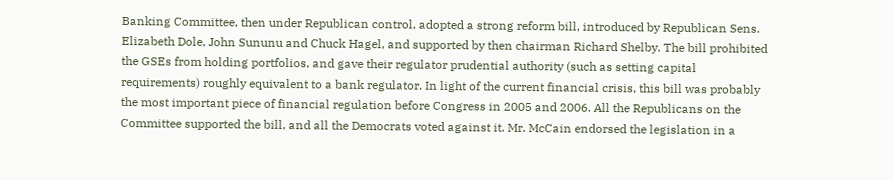Banking Committee, then under Republican control, adopted a strong reform bill, introduced by Republican Sens. Elizabeth Dole, John Sununu and Chuck Hagel, and supported by then chairman Richard Shelby. The bill prohibited the GSEs from holding portfolios, and gave their regulator prudential authority (such as setting capital requirements) roughly equivalent to a bank regulator. In light of the current financial crisis, this bill was probably the most important piece of financial regulation before Congress in 2005 and 2006. All the Republicans on the Committee supported the bill, and all the Democrats voted against it. Mr. McCain endorsed the legislation in a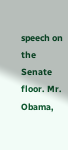speech on the Senate floor. Mr. Obama,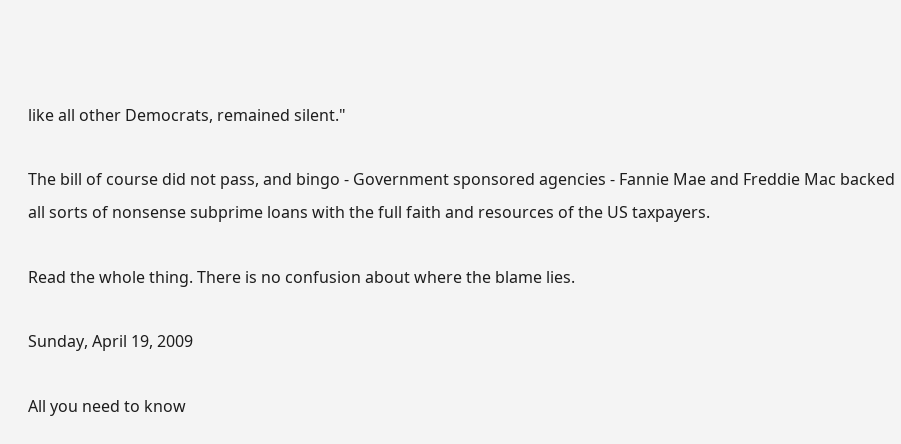like all other Democrats, remained silent."

The bill of course did not pass, and bingo - Government sponsored agencies - Fannie Mae and Freddie Mac backed all sorts of nonsense subprime loans with the full faith and resources of the US taxpayers.

Read the whole thing. There is no confusion about where the blame lies.

Sunday, April 19, 2009

All you need to know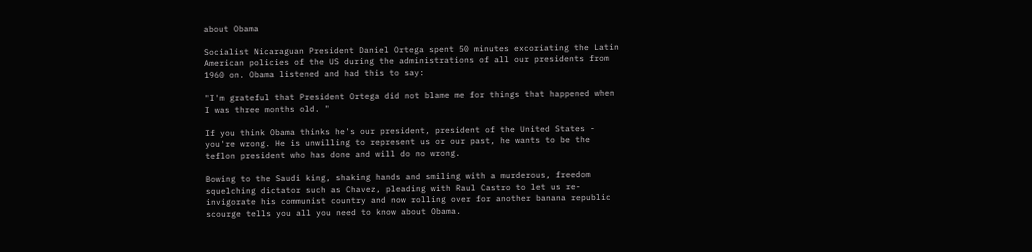about Obama

Socialist Nicaraguan President Daniel Ortega spent 50 minutes excoriating the Latin American policies of the US during the administrations of all our presidents from 1960 on. Obama listened and had this to say:

"I'm grateful that President Ortega did not blame me for things that happened when I was three months old. "

If you think Obama thinks he's our president, president of the United States - you're wrong. He is unwilling to represent us or our past, he wants to be the teflon president who has done and will do no wrong.

Bowing to the Saudi king, shaking hands and smiling with a murderous, freedom squelching dictator such as Chavez, pleading with Raul Castro to let us re-invigorate his communist country and now rolling over for another banana republic scourge tells you all you need to know about Obama.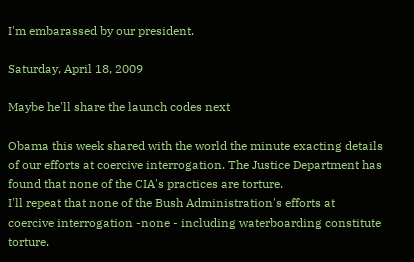I'm embarassed by our president.

Saturday, April 18, 2009

Maybe he'll share the launch codes next

Obama this week shared with the world the minute exacting details of our efforts at coercive interrogation. The Justice Department has found that none of the CIA's practices are torture.
I'll repeat that none of the Bush Administration's efforts at coercive interrogation -none - including waterboarding constitute torture.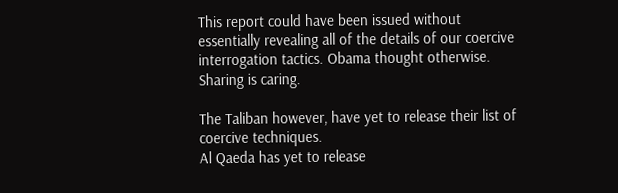This report could have been issued without essentially revealing all of the details of our coercive interrogation tactics. Obama thought otherwise. Sharing is caring.

The Taliban however, have yet to release their list of coercive techniques.
Al Qaeda has yet to release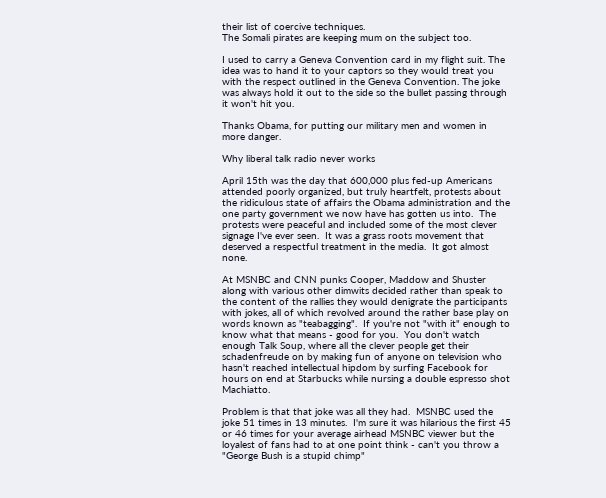their list of coercive techniques.
The Somali pirates are keeping mum on the subject too.

I used to carry a Geneva Convention card in my flight suit. The idea was to hand it to your captors so they would treat you with the respect outlined in the Geneva Convention. The joke was always hold it out to the side so the bullet passing through it won't hit you.

Thanks Obama, for putting our military men and women in more danger.

Why liberal talk radio never works

April 15th was the day that 600,000 plus fed-up Americans attended poorly organized, but truly heartfelt, protests about the ridiculous state of affairs the Obama administration and the one party government we now have has gotten us into.  The protests were peaceful and included some of the most clever signage I've ever seen.  It was a grass roots movement that deserved a respectful treatment in the media.  It got almost none.

At MSNBC and CNN punks Cooper, Maddow and Shuster along with various other dimwits decided rather than speak to the content of the rallies they would denigrate the participants with jokes, all of which revolved around the rather base play on words known as "teabagging".  If you're not "with it" enough to know what that means - good for you.  You don't watch enough Talk Soup, where all the clever people get their schadenfreude on by making fun of anyone on television who hasn't reached intellectual hipdom by surfing Facebook for hours on end at Starbucks while nursing a double espresso shot Machiatto.

Problem is that that joke was all they had.  MSNBC used the joke 51 times in 13 minutes.  I'm sure it was hilarious the first 45 or 46 times for your average airhead MSNBC viewer but the loyalest of fans had to at one point think - can't you throw a "George Bush is a stupid chimp"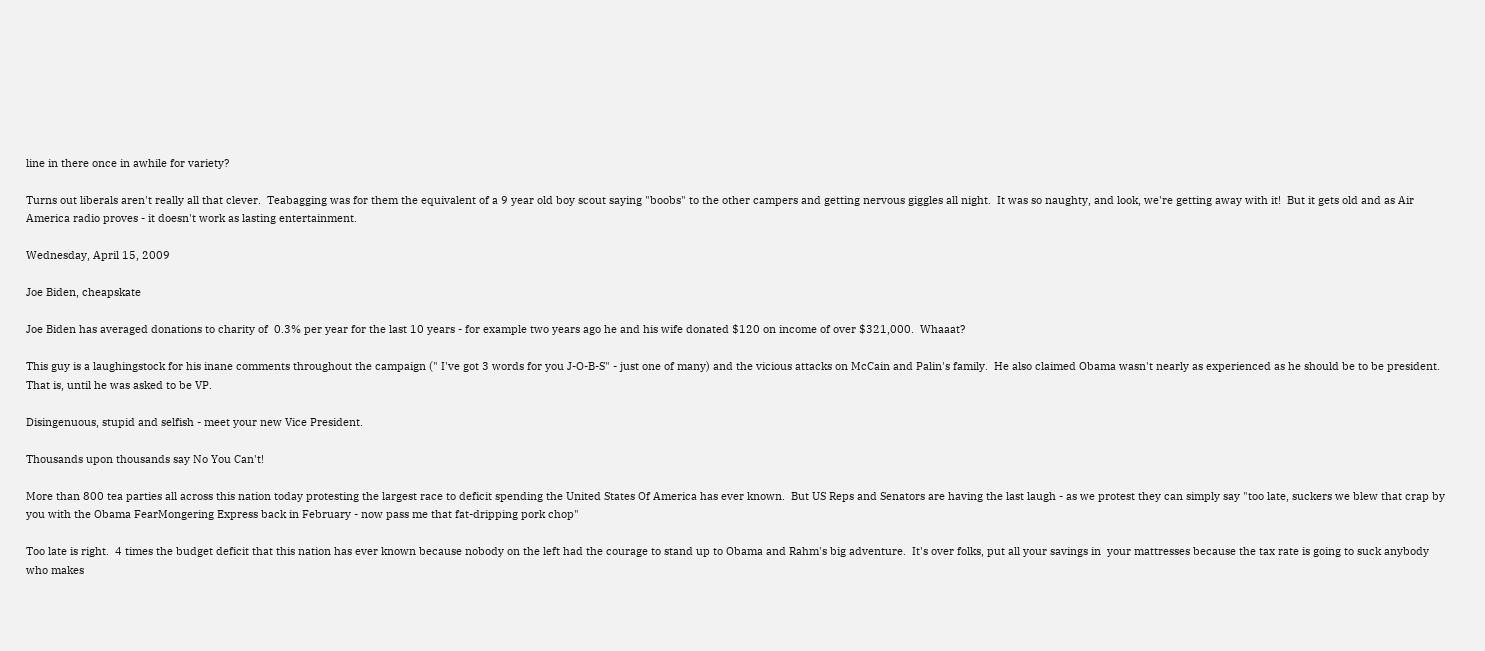line in there once in awhile for variety?

Turns out liberals aren't really all that clever.  Teabagging was for them the equivalent of a 9 year old boy scout saying "boobs" to the other campers and getting nervous giggles all night.  It was so naughty, and look, we're getting away with it!  But it gets old and as Air America radio proves - it doesn't work as lasting entertainment.

Wednesday, April 15, 2009

Joe Biden, cheapskate

Joe Biden has averaged donations to charity of  0.3% per year for the last 10 years - for example two years ago he and his wife donated $120 on income of over $321,000.  Whaaat?

This guy is a laughingstock for his inane comments throughout the campaign (" I've got 3 words for you J-O-B-S" - just one of many) and the vicious attacks on McCain and Palin's family.  He also claimed Obama wasn't nearly as experienced as he should be to be president.  That is, until he was asked to be VP.

Disingenuous, stupid and selfish - meet your new Vice President.

Thousands upon thousands say No You Can't!

More than 800 tea parties all across this nation today protesting the largest race to deficit spending the United States Of America has ever known.  But US Reps and Senators are having the last laugh - as we protest they can simply say "too late, suckers we blew that crap by you with the Obama FearMongering Express back in February - now pass me that fat-dripping pork chop"

Too late is right.  4 times the budget deficit that this nation has ever known because nobody on the left had the courage to stand up to Obama and Rahm's big adventure.  It's over folks, put all your savings in  your mattresses because the tax rate is going to suck anybody who makes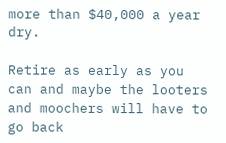more than $40,000 a year dry.

Retire as early as you can and maybe the looters and moochers will have to go back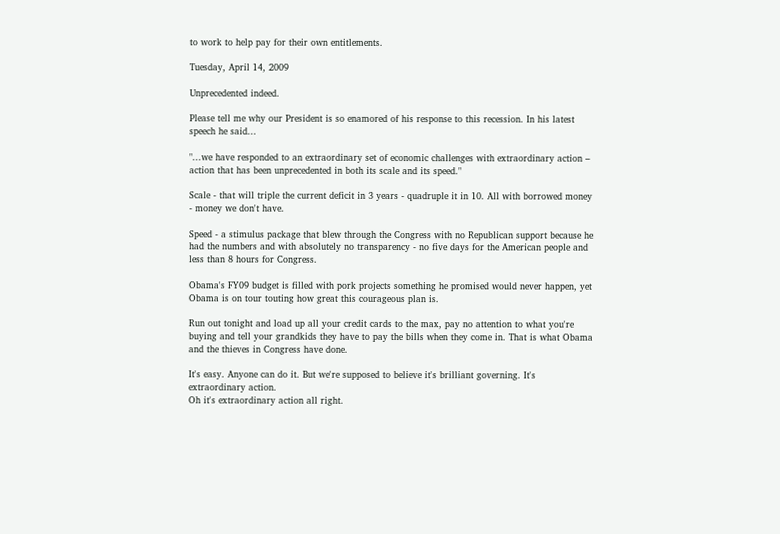to work to help pay for their own entitlements.

Tuesday, April 14, 2009

Unprecedented indeed.

Please tell me why our President is so enamored of his response to this recession. In his latest speech he said...

"...we have responded to an extraordinary set of economic challenges with extraordinary action – action that has been unprecedented in both its scale and its speed."

Scale - that will triple the current deficit in 3 years - quadruple it in 10. All with borrowed money - money we don't have.

Speed - a stimulus package that blew through the Congress with no Republican support because he had the numbers and with absolutely no transparency - no five days for the American people and less than 8 hours for Congress.

Obama's FY09 budget is filled with pork projects something he promised would never happen, yet Obama is on tour touting how great this courageous plan is.

Run out tonight and load up all your credit cards to the max, pay no attention to what you're buying and tell your grandkids they have to pay the bills when they come in. That is what Obama and the thieves in Congress have done.

It's easy. Anyone can do it. But we're supposed to believe it's brilliant governing. It's extraordinary action.
Oh it's extraordinary action all right.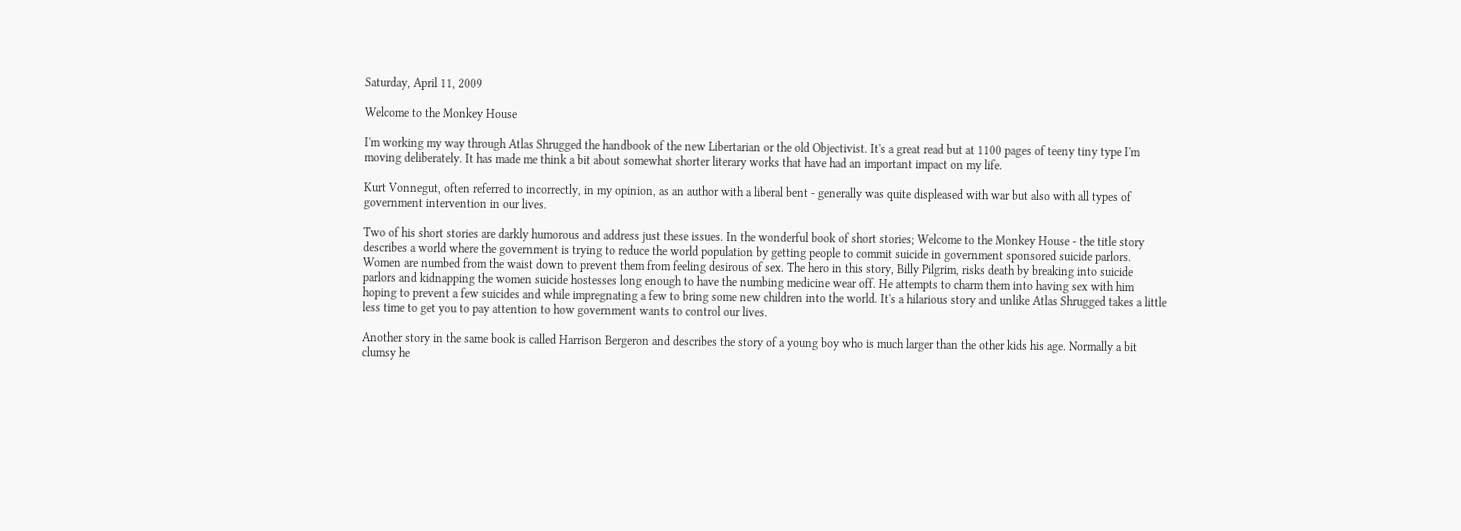Saturday, April 11, 2009

Welcome to the Monkey House

I'm working my way through Atlas Shrugged the handbook of the new Libertarian or the old Objectivist. It's a great read but at 1100 pages of teeny tiny type I'm moving deliberately. It has made me think a bit about somewhat shorter literary works that have had an important impact on my life.

Kurt Vonnegut, often referred to incorrectly, in my opinion, as an author with a liberal bent - generally was quite displeased with war but also with all types of government intervention in our lives.

Two of his short stories are darkly humorous and address just these issues. In the wonderful book of short stories; Welcome to the Monkey House - the title story describes a world where the government is trying to reduce the world population by getting people to commit suicide in government sponsored suicide parlors. Women are numbed from the waist down to prevent them from feeling desirous of sex. The hero in this story, Billy Pilgrim, risks death by breaking into suicide parlors and kidnapping the women suicide hostesses long enough to have the numbing medicine wear off. He attempts to charm them into having sex with him hoping to prevent a few suicides and while impregnating a few to bring some new children into the world. It's a hilarious story and unlike Atlas Shrugged takes a little less time to get you to pay attention to how government wants to control our lives.

Another story in the same book is called Harrison Bergeron and describes the story of a young boy who is much larger than the other kids his age. Normally a bit clumsy he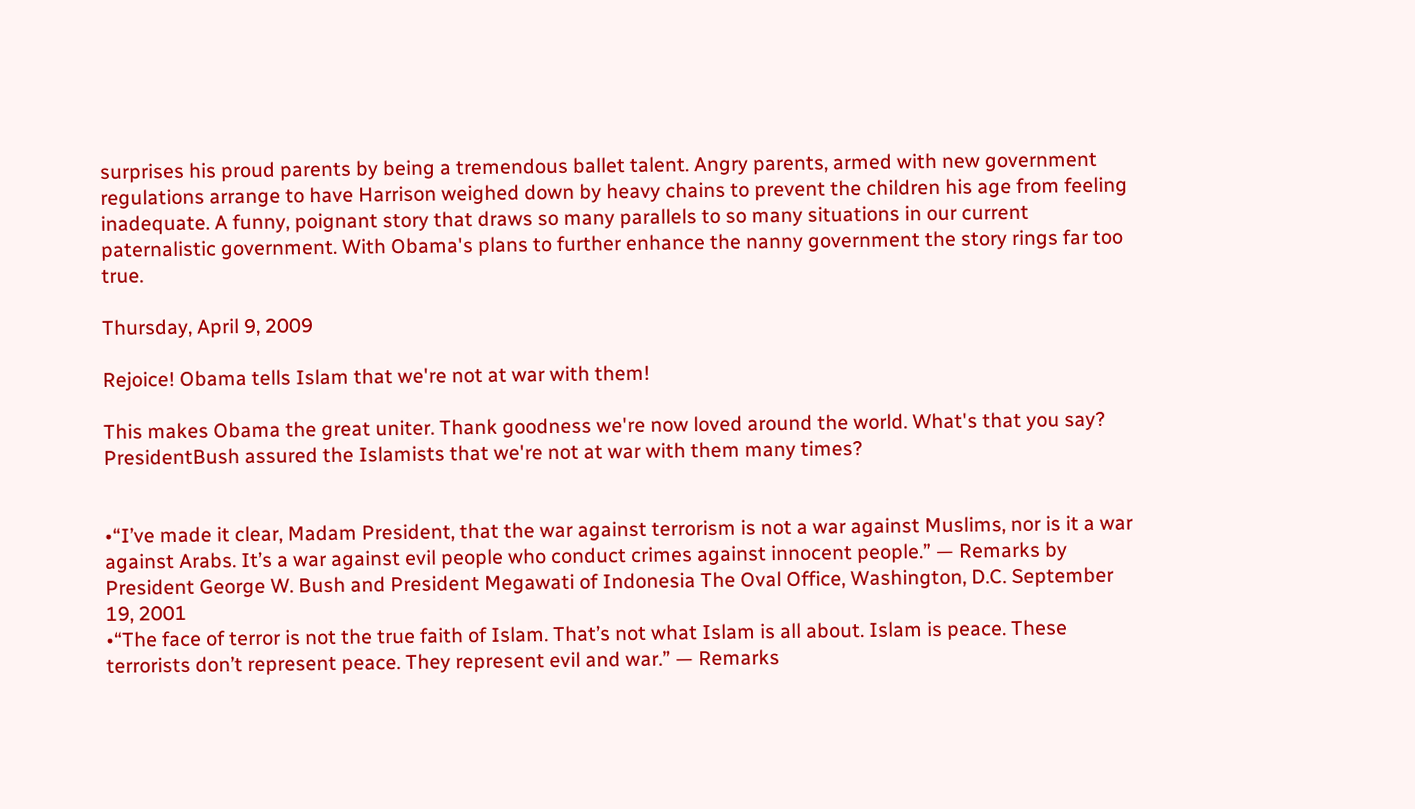surprises his proud parents by being a tremendous ballet talent. Angry parents, armed with new government regulations arrange to have Harrison weighed down by heavy chains to prevent the children his age from feeling inadequate. A funny, poignant story that draws so many parallels to so many situations in our current paternalistic government. With Obama's plans to further enhance the nanny government the story rings far too true.

Thursday, April 9, 2009

Rejoice! Obama tells Islam that we're not at war with them!

This makes Obama the great uniter. Thank goodness we're now loved around the world. What's that you say? PresidentBush assured the Islamists that we're not at war with them many times?


•“I’ve made it clear, Madam President, that the war against terrorism is not a war against Muslims, nor is it a war against Arabs. It’s a war against evil people who conduct crimes against innocent people.” — Remarks by President George W. Bush and President Megawati of Indonesia The Oval Office, Washington, D.C. September 19, 2001
•“The face of terror is not the true faith of Islam. That’s not what Islam is all about. Islam is peace. These terrorists don’t represent peace. They represent evil and war.” — Remarks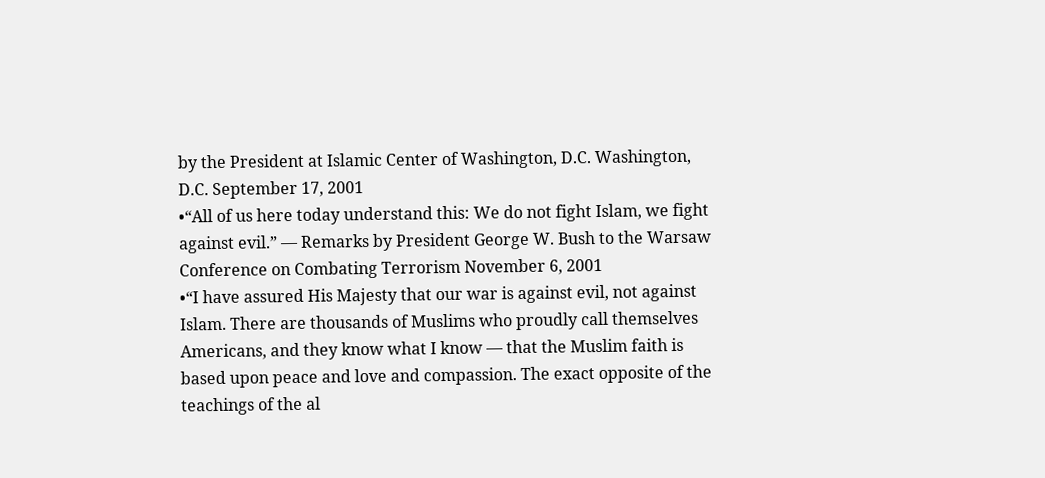by the President at Islamic Center of Washington, D.C. Washington, D.C. September 17, 2001
•“All of us here today understand this: We do not fight Islam, we fight against evil.” — Remarks by President George W. Bush to the Warsaw Conference on Combating Terrorism November 6, 2001
•“I have assured His Majesty that our war is against evil, not against Islam. There are thousands of Muslims who proudly call themselves Americans, and they know what I know — that the Muslim faith is based upon peace and love and compassion. The exact opposite of the teachings of the al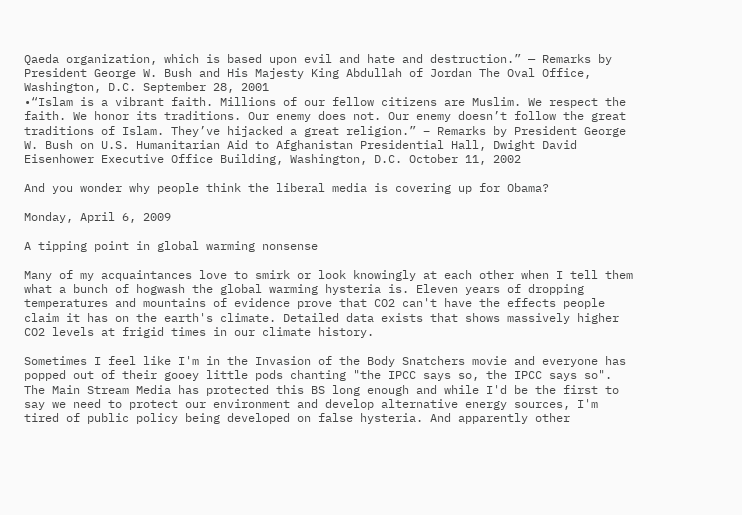Qaeda organization, which is based upon evil and hate and destruction.” — Remarks by President George W. Bush and His Majesty King Abdullah of Jordan The Oval Office, Washington, D.C. September 28, 2001
•“Islam is a vibrant faith. Millions of our fellow citizens are Muslim. We respect the faith. We honor its traditions. Our enemy does not. Our enemy doesn’t follow the great traditions of Islam. They’ve hijacked a great religion.” – Remarks by President George W. Bush on U.S. Humanitarian Aid to Afghanistan Presidential Hall, Dwight David Eisenhower Executive Office Building, Washington, D.C. October 11, 2002

And you wonder why people think the liberal media is covering up for Obama?

Monday, April 6, 2009

A tipping point in global warming nonsense

Many of my acquaintances love to smirk or look knowingly at each other when I tell them what a bunch of hogwash the global warming hysteria is. Eleven years of dropping temperatures and mountains of evidence prove that CO2 can't have the effects people claim it has on the earth's climate. Detailed data exists that shows massively higher CO2 levels at frigid times in our climate history.

Sometimes I feel like I'm in the Invasion of the Body Snatchers movie and everyone has popped out of their gooey little pods chanting "the IPCC says so, the IPCC says so". The Main Stream Media has protected this BS long enough and while I'd be the first to say we need to protect our environment and develop alternative energy sources, I'm tired of public policy being developed on false hysteria. And apparently other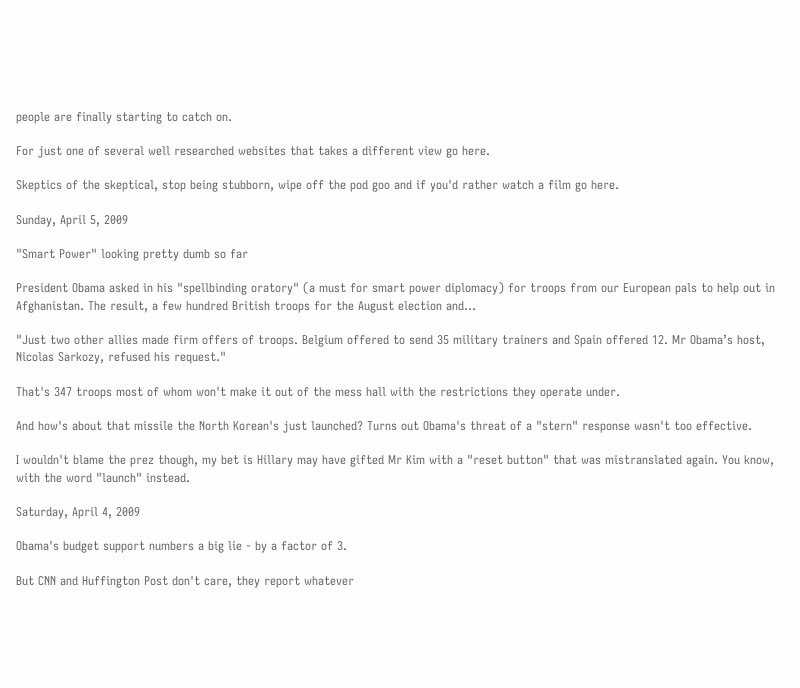people are finally starting to catch on.

For just one of several well researched websites that takes a different view go here.

Skeptics of the skeptical, stop being stubborn, wipe off the pod goo and if you'd rather watch a film go here.

Sunday, April 5, 2009

"Smart Power" looking pretty dumb so far

President Obama asked in his "spellbinding oratory" (a must for smart power diplomacy) for troops from our European pals to help out in Afghanistan. The result, a few hundred British troops for the August election and...

"Just two other allies made firm offers of troops. Belgium offered to send 35 military trainers and Spain offered 12. Mr Obama’s host, Nicolas Sarkozy, refused his request."

That's 347 troops most of whom won't make it out of the mess hall with the restrictions they operate under.

And how's about that missile the North Korean's just launched? Turns out Obama's threat of a "stern" response wasn't too effective.

I wouldn't blame the prez though, my bet is Hillary may have gifted Mr Kim with a "reset button" that was mistranslated again. You know, with the word "launch" instead.

Saturday, April 4, 2009

Obama's budget support numbers a big lie - by a factor of 3.

But CNN and Huffington Post don't care, they report whatever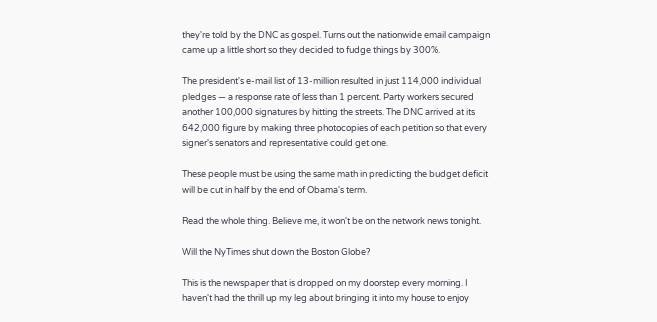they're told by the DNC as gospel. Turns out the nationwide email campaign came up a little short so they decided to fudge things by 300%.

The president's e-mail list of 13-million resulted in just 114,000 individual pledges — a response rate of less than 1 percent. Party workers secured another 100,000 signatures by hitting the streets. The DNC arrived at its 642,000 figure by making three photocopies of each petition so that every signer's senators and representative could get one.

These people must be using the same math in predicting the budget deficit will be cut in half by the end of Obama's term.

Read the whole thing. Believe me, it won't be on the network news tonight.

Will the NyTimes shut down the Boston Globe?

This is the newspaper that is dropped on my doorstep every morning. I haven't had the thrill up my leg about bringing it into my house to enjoy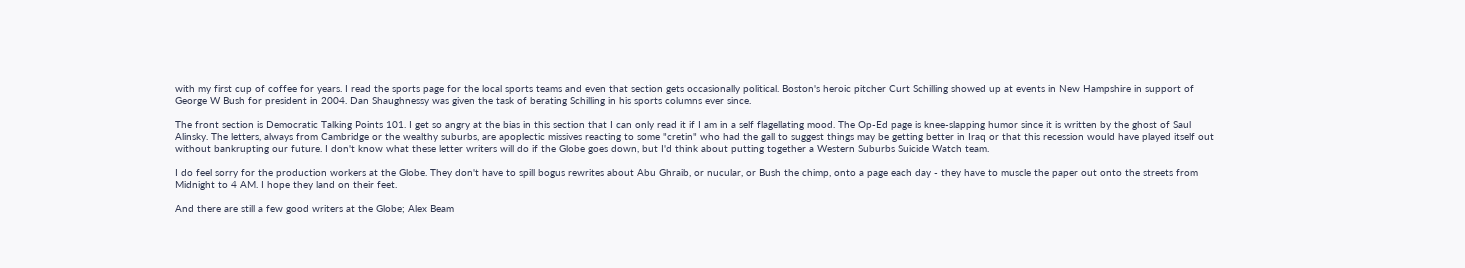with my first cup of coffee for years. I read the sports page for the local sports teams and even that section gets occasionally political. Boston's heroic pitcher Curt Schilling showed up at events in New Hampshire in support of George W Bush for president in 2004. Dan Shaughnessy was given the task of berating Schilling in his sports columns ever since.

The front section is Democratic Talking Points 101. I get so angry at the bias in this section that I can only read it if I am in a self flagellating mood. The Op-Ed page is knee-slapping humor since it is written by the ghost of Saul Alinsky. The letters, always from Cambridge or the wealthy suburbs, are apoplectic missives reacting to some "cretin" who had the gall to suggest things may be getting better in Iraq or that this recession would have played itself out without bankrupting our future. I don't know what these letter writers will do if the Globe goes down, but I'd think about putting together a Western Suburbs Suicide Watch team.

I do feel sorry for the production workers at the Globe. They don't have to spill bogus rewrites about Abu Ghraib, or nucular, or Bush the chimp, onto a page each day - they have to muscle the paper out onto the streets from Midnight to 4 AM. I hope they land on their feet.

And there are still a few good writers at the Globe; Alex Beam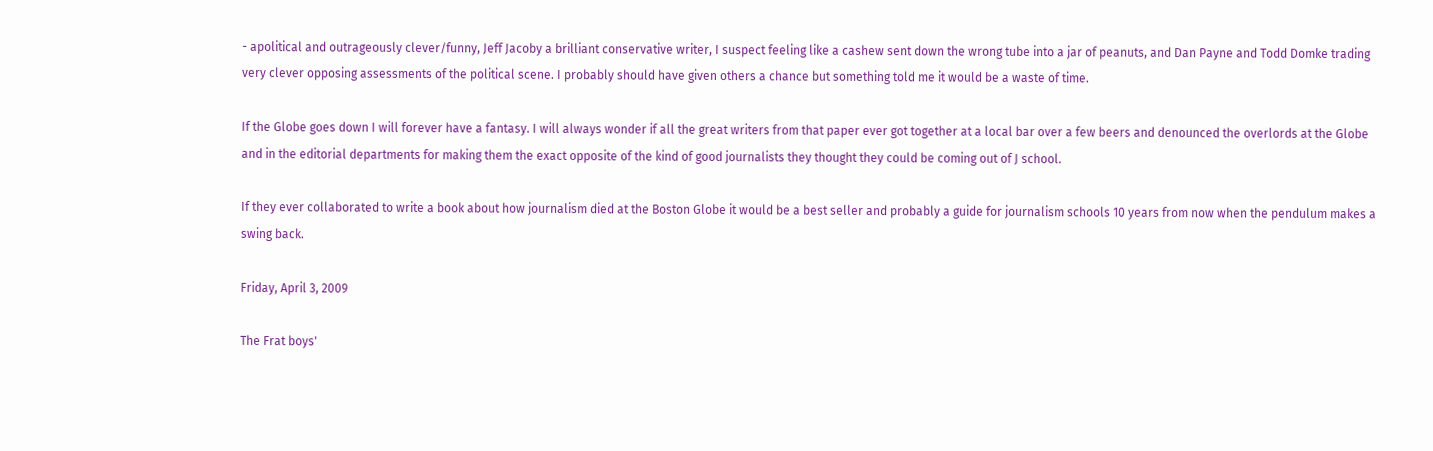- apolitical and outrageously clever/funny, Jeff Jacoby a brilliant conservative writer, I suspect feeling like a cashew sent down the wrong tube into a jar of peanuts, and Dan Payne and Todd Domke trading very clever opposing assessments of the political scene. I probably should have given others a chance but something told me it would be a waste of time.

If the Globe goes down I will forever have a fantasy. I will always wonder if all the great writers from that paper ever got together at a local bar over a few beers and denounced the overlords at the Globe and in the editorial departments for making them the exact opposite of the kind of good journalists they thought they could be coming out of J school.

If they ever collaborated to write a book about how journalism died at the Boston Globe it would be a best seller and probably a guide for journalism schools 10 years from now when the pendulum makes a swing back.

Friday, April 3, 2009

The Frat boys'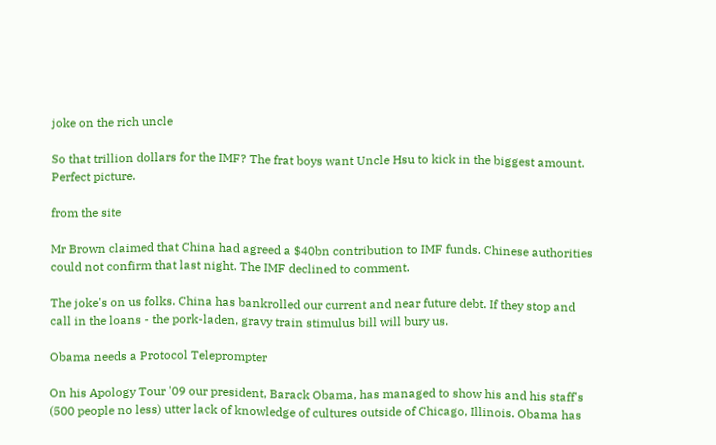joke on the rich uncle

So that trillion dollars for the IMF? The frat boys want Uncle Hsu to kick in the biggest amount. Perfect picture.

from the site

Mr Brown claimed that China had agreed a $40bn contribution to IMF funds. Chinese authorities could not confirm that last night. The IMF declined to comment.

The joke's on us folks. China has bankrolled our current and near future debt. If they stop and call in the loans - the pork-laden, gravy train stimulus bill will bury us.

Obama needs a Protocol Teleprompter

On his Apology Tour '09 our president, Barack Obama, has managed to show his and his staff's (500 people no less) utter lack of knowledge of cultures outside of Chicago, Illinois. Obama has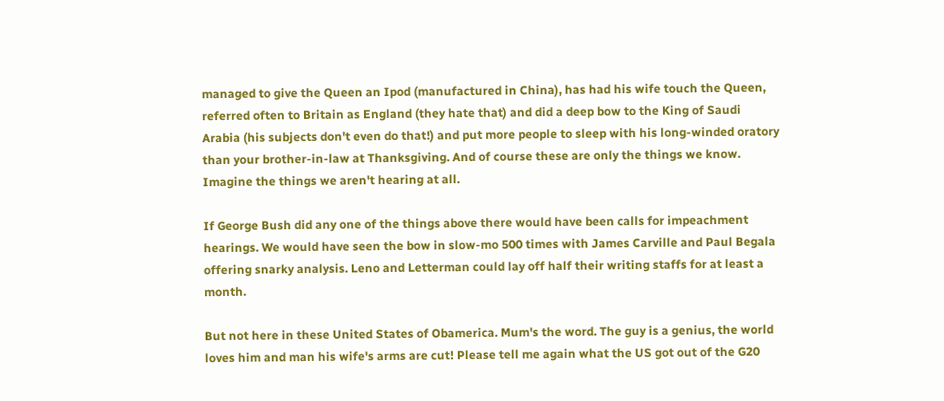managed to give the Queen an Ipod (manufactured in China), has had his wife touch the Queen, referred often to Britain as England (they hate that) and did a deep bow to the King of Saudi Arabia (his subjects don't even do that!) and put more people to sleep with his long-winded oratory than your brother-in-law at Thanksgiving. And of course these are only the things we know. Imagine the things we aren't hearing at all.

If George Bush did any one of the things above there would have been calls for impeachment hearings. We would have seen the bow in slow-mo 500 times with James Carville and Paul Begala offering snarky analysis. Leno and Letterman could lay off half their writing staffs for at least a month.

But not here in these United States of Obamerica. Mum's the word. The guy is a genius, the world loves him and man his wife's arms are cut! Please tell me again what the US got out of the G20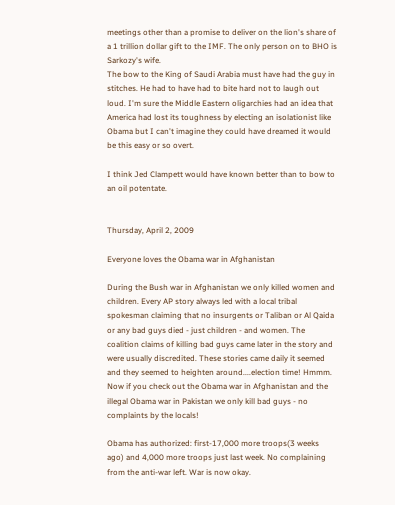meetings other than a promise to deliver on the lion's share of a 1 trillion dollar gift to the IMF. The only person on to BHO is Sarkozy's wife.
The bow to the King of Saudi Arabia must have had the guy in stitches. He had to have had to bite hard not to laugh out loud. I'm sure the Middle Eastern oligarchies had an idea that America had lost its toughness by electing an isolationist like Obama but I can't imagine they could have dreamed it would be this easy or so overt.

I think Jed Clampett would have known better than to bow to an oil potentate.


Thursday, April 2, 2009

Everyone loves the Obama war in Afghanistan

During the Bush war in Afghanistan we only killed women and children. Every AP story always led with a local tribal spokesman claiming that no insurgents or Taliban or Al Qaida or any bad guys died - just children - and women. The coalition claims of killing bad guys came later in the story and were usually discredited. These stories came daily it seemed and they seemed to heighten around....election time! Hmmm. Now if you check out the Obama war in Afghanistan and the illegal Obama war in Pakistan we only kill bad guys - no complaints by the locals!

Obama has authorized: first-17,000 more troops(3 weeks ago) and 4,000 more troops just last week. No complaining from the anti-war left. War is now okay.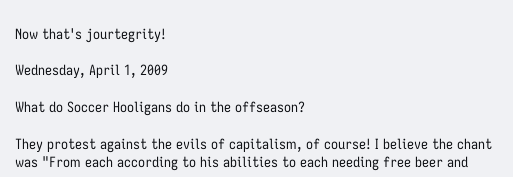Now that's jourtegrity!

Wednesday, April 1, 2009

What do Soccer Hooligans do in the offseason?

They protest against the evils of capitalism, of course! I believe the chant was "From each according to his abilities to each needing free beer and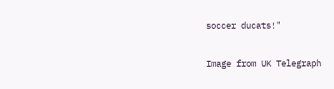soccer ducats!"

Image from UK Telegraph